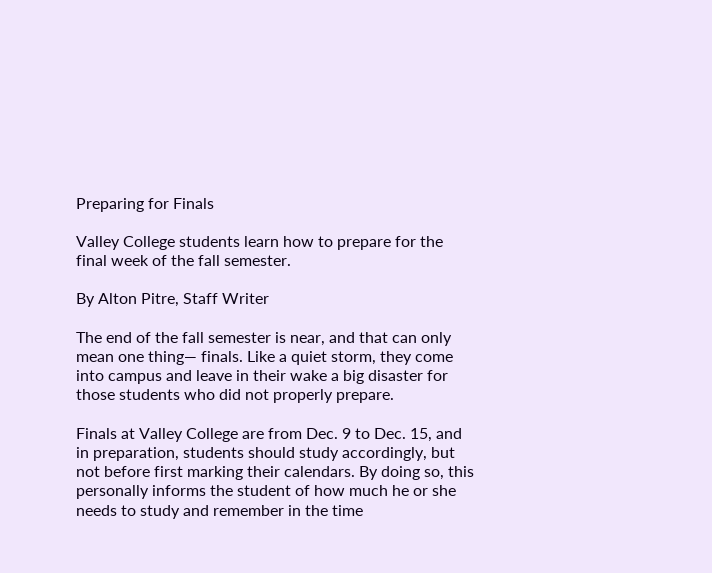Preparing for Finals

Valley College students learn how to prepare for the final week of the fall semester.

By Alton Pitre, Staff Writer

The end of the fall semester is near, and that can only mean one thing— finals. Like a quiet storm, they come into campus and leave in their wake a big disaster for those students who did not properly prepare.

Finals at Valley College are from Dec. 9 to Dec. 15, and in preparation, students should study accordingly, but not before first marking their calendars. By doing so, this personally informs the student of how much he or she needs to study and remember in the time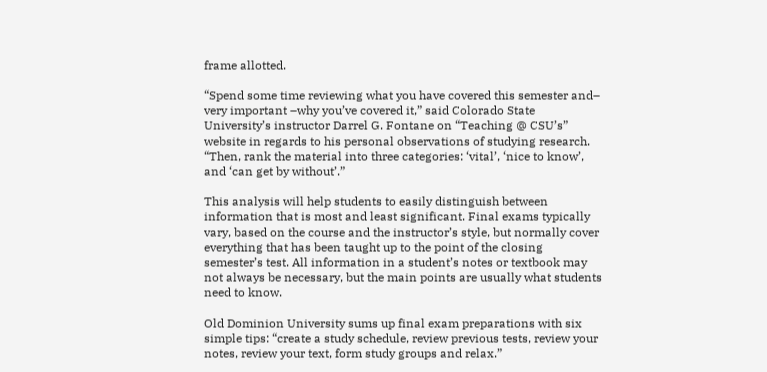frame allotted.

“Spend some time reviewing what you have covered this semester and– very important –why you’ve covered it,” said Colorado State University’s instructor Darrel G. Fontane on “Teaching @ CSU’s” website in regards to his personal observations of studying research. “Then, rank the material into three categories: ‘vital’, ‘nice to know’, and ‘can get by without’.”

This analysis will help students to easily distinguish between information that is most and least significant. Final exams typically vary, based on the course and the instructor’s style, but normally cover everything that has been taught up to the point of the closing semester’s test. All information in a student’s notes or textbook may not always be necessary, but the main points are usually what students need to know.

Old Dominion University sums up final exam preparations with six simple tips: “create a study schedule, review previous tests, review your notes, review your text, form study groups and relax.”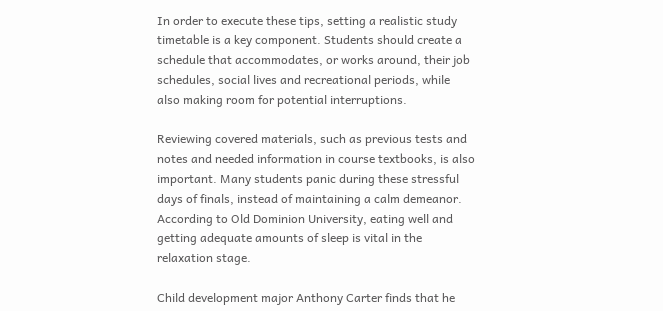In order to execute these tips, setting a realistic study timetable is a key component. Students should create a schedule that accommodates, or works around, their job schedules, social lives and recreational periods, while also making room for potential interruptions.

Reviewing covered materials, such as previous tests and notes and needed information in course textbooks, is also important. Many students panic during these stressful days of finals, instead of maintaining a calm demeanor. According to Old Dominion University, eating well and getting adequate amounts of sleep is vital in the relaxation stage.

Child development major Anthony Carter finds that he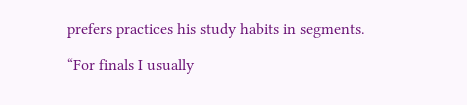prefers practices his study habits in segments.

“For finals I usually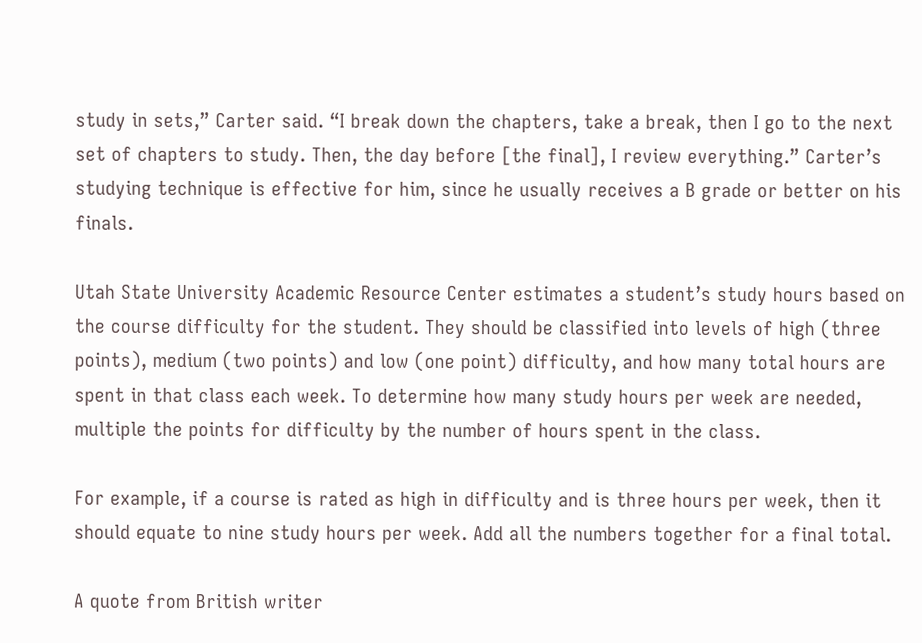study in sets,” Carter said. “I break down the chapters, take a break, then I go to the next set of chapters to study. Then, the day before [the final], I review everything.” Carter’s studying technique is effective for him, since he usually receives a B grade or better on his finals.

Utah State University Academic Resource Center estimates a student’s study hours based on the course difficulty for the student. They should be classified into levels of high (three points), medium (two points) and low (one point) difficulty, and how many total hours are spent in that class each week. To determine how many study hours per week are needed, multiple the points for difficulty by the number of hours spent in the class.

For example, if a course is rated as high in difficulty and is three hours per week, then it should equate to nine study hours per week. Add all the numbers together for a final total.

A quote from British writer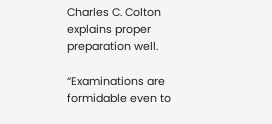Charles C. Colton explains proper preparation well.

“Examinations are formidable even to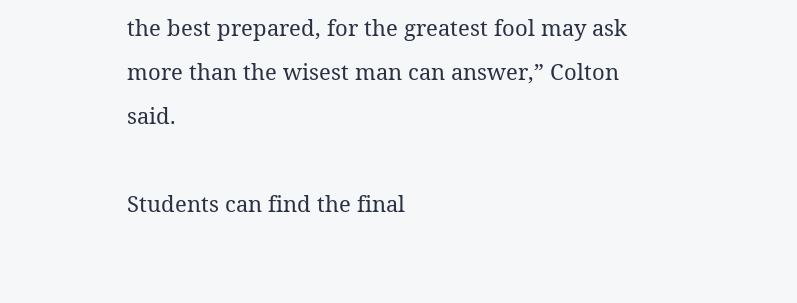the best prepared, for the greatest fool may ask more than the wisest man can answer,” Colton said.

Students can find the final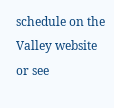schedule on the Valley website or see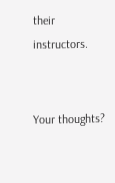their instructors.


Your thoughts?